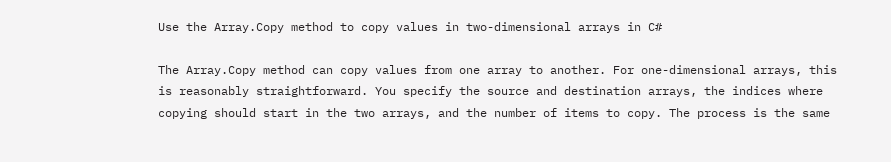Use the Array.Copy method to copy values in two-dimensional arrays in C#

The Array.Copy method can copy values from one array to another. For one-dimensional arrays, this is reasonably straightforward. You specify the source and destination arrays, the indices where copying should start in the two arrays, and the number of items to copy. The process is the same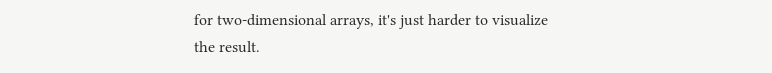for two-dimensional arrays, it's just harder to visualize the result.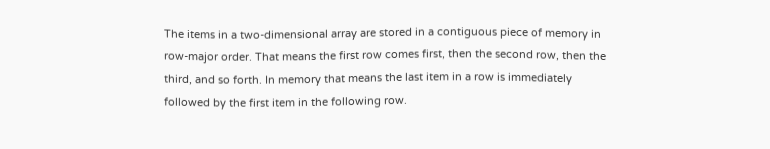The items in a two-dimensional array are stored in a contiguous piece of memory in row-major order. That means the first row comes first, then the second row, then the third, and so forth. In memory that means the last item in a row is immediately followed by the first item in the following row.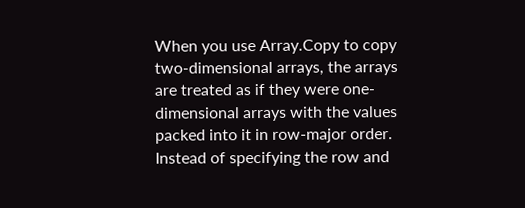When you use Array.Copy to copy two-dimensional arrays, the arrays are treated as if they were one-dimensional arrays with the values packed into it in row-major order. Instead of specifying the row and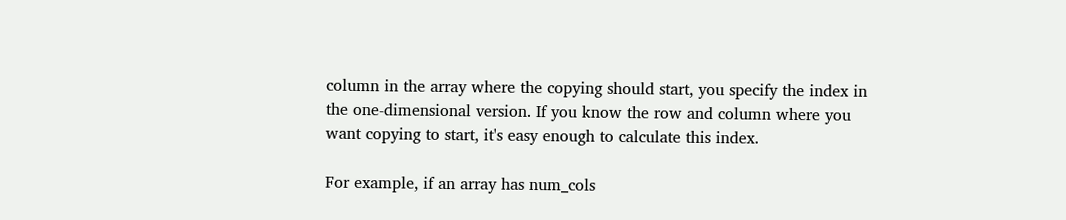column in the array where the copying should start, you specify the index in the one-dimensional version. If you know the row and column where you want copying to start, it's easy enough to calculate this index.

For example, if an array has num_cols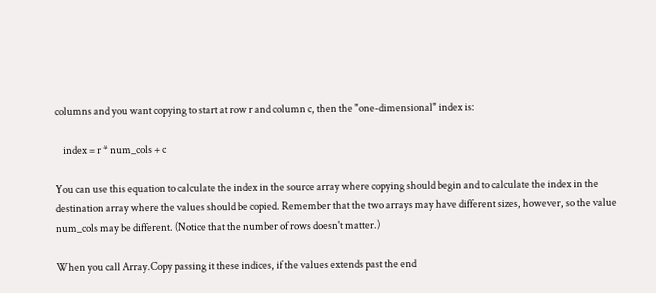columns and you want copying to start at row r and column c, then the "one-dimensional" index is:

    index = r * num_cols + c

You can use this equation to calculate the index in the source array where copying should begin and to calculate the index in the destination array where the values should be copied. Remember that the two arrays may have different sizes, however, so the value num_cols may be different. (Notice that the number of rows doesn't matter.)

When you call Array.Copy passing it these indices, if the values extends past the end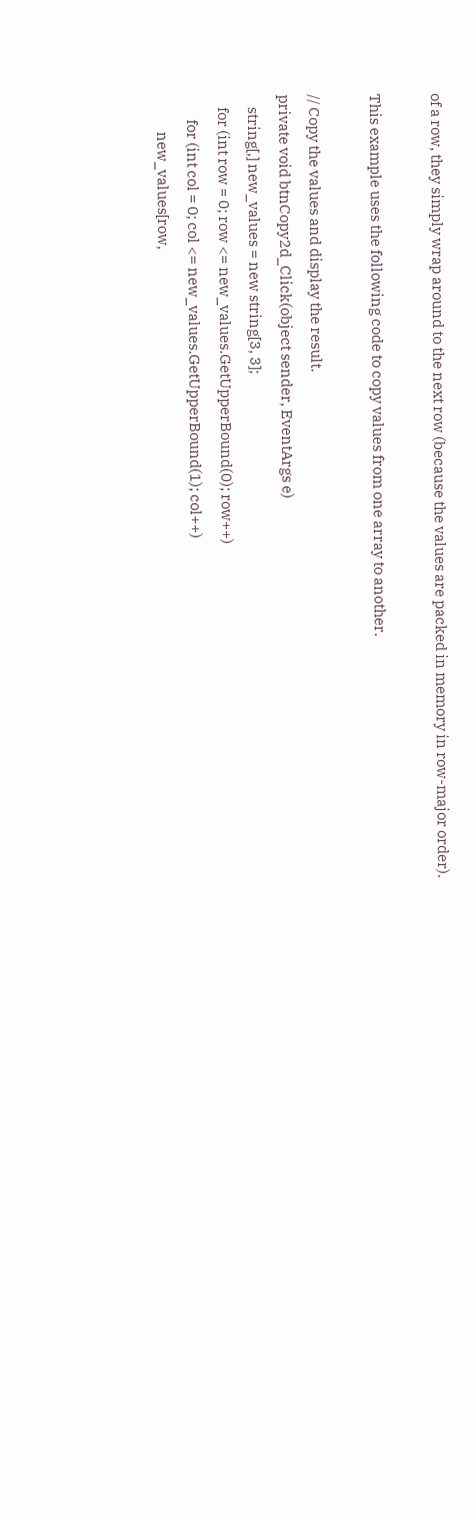of a row, they simply wrap around to the next row (because the values are packed in memory in row-major order).

This example uses the following code to copy values from one array to another.

// Copy the values and display the result.
private void btnCopy2d_Click(object sender, EventArgs e)
    string[,] new_values = new string[3, 3];
    for (int row = 0; row <= new_values.GetUpperBound(0); row++)
        for (int col = 0; col <= new_values.GetUpperBound(1); col++)
            new_values[row,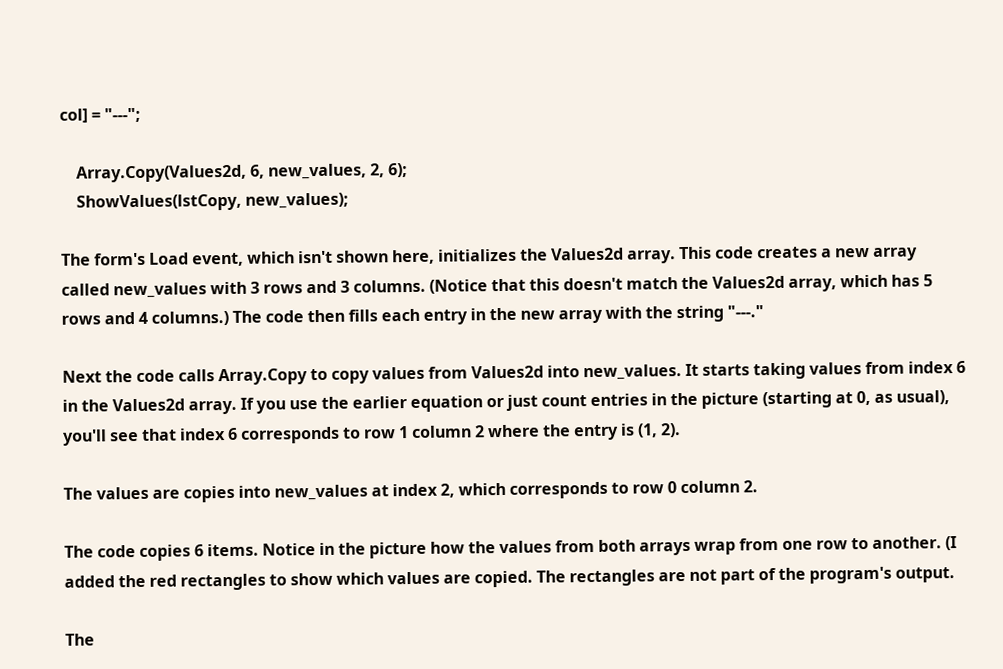col] = "---";

    Array.Copy(Values2d, 6, new_values, 2, 6);
    ShowValues(lstCopy, new_values);

The form's Load event, which isn't shown here, initializes the Values2d array. This code creates a new array called new_values with 3 rows and 3 columns. (Notice that this doesn't match the Values2d array, which has 5 rows and 4 columns.) The code then fills each entry in the new array with the string "---."

Next the code calls Array.Copy to copy values from Values2d into new_values. It starts taking values from index 6 in the Values2d array. If you use the earlier equation or just count entries in the picture (starting at 0, as usual), you'll see that index 6 corresponds to row 1 column 2 where the entry is (1, 2).

The values are copies into new_values at index 2, which corresponds to row 0 column 2.

The code copies 6 items. Notice in the picture how the values from both arrays wrap from one row to another. (I added the red rectangles to show which values are copied. The rectangles are not part of the program's output.

The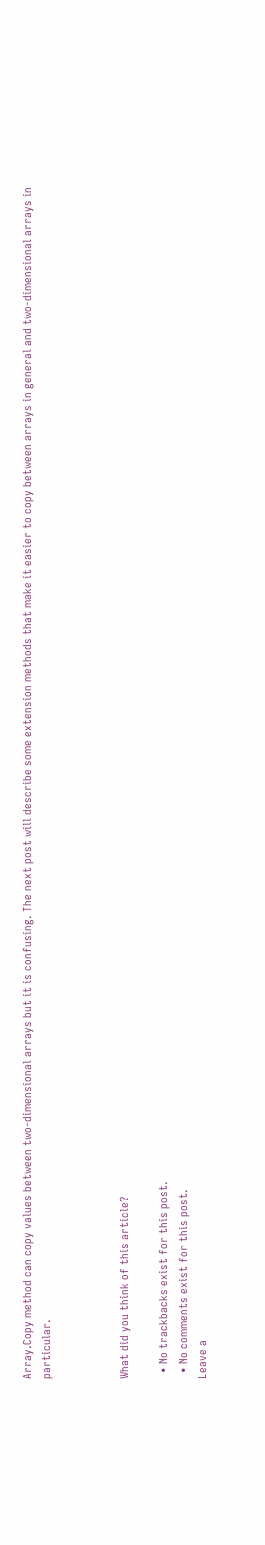Array.Copy method can copy values between two-dimensional arrays but it is confusing. The next post will describe some extension methods that make it easier to copy between arrays in general and two-dimensional arrays in particular.



What did you think of this article?

  • No trackbacks exist for this post.
  • No comments exist for this post.
Leave a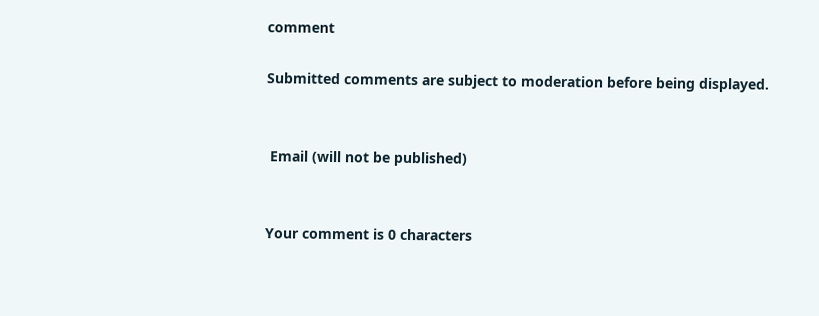comment

Submitted comments are subject to moderation before being displayed.


 Email (will not be published)


Your comment is 0 characters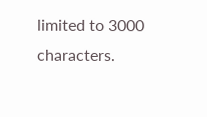limited to 3000 characters.